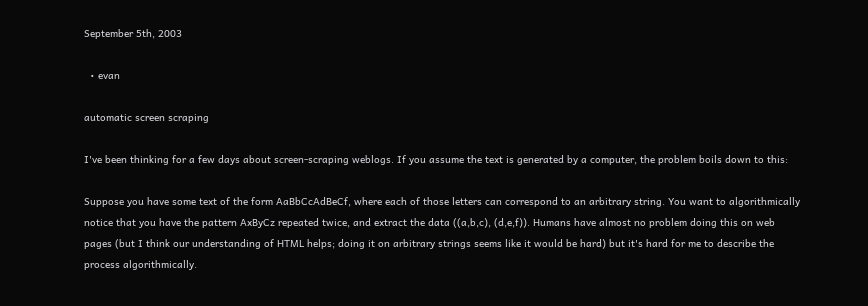September 5th, 2003

  • evan

automatic screen scraping

I've been thinking for a few days about screen-scraping weblogs. If you assume the text is generated by a computer, the problem boils down to this:

Suppose you have some text of the form AaBbCcAdBeCf, where each of those letters can correspond to an arbitrary string. You want to algorithmically notice that you have the pattern AxByCz repeated twice, and extract the data ((a,b,c), (d,e,f)). Humans have almost no problem doing this on web pages (but I think our understanding of HTML helps; doing it on arbitrary strings seems like it would be hard) but it's hard for me to describe the process algorithmically.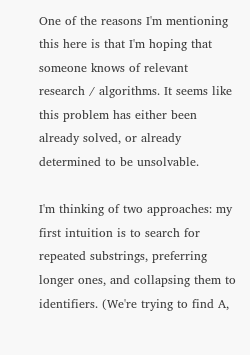One of the reasons I'm mentioning this here is that I'm hoping that someone knows of relevant research / algorithms. It seems like this problem has either been already solved, or already determined to be unsolvable.

I'm thinking of two approaches: my first intuition is to search for repeated substrings, preferring longer ones, and collapsing them to identifiers. (We're trying to find A,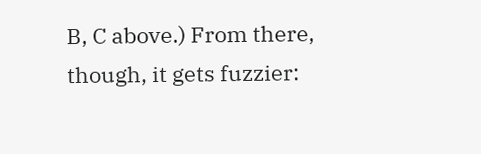B, C above.) From there, though, it gets fuzzier: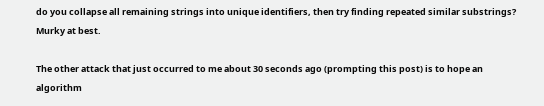do you collapse all remaining strings into unique identifiers, then try finding repeated similar substrings? Murky at best.

The other attack that just occurred to me about 30 seconds ago (prompting this post) is to hope an algorithm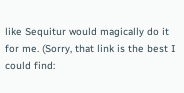like Sequitur would magically do it for me. (Sorry, that link is the best I could find: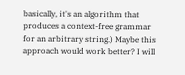basically, it's an algorithm that produces a context-free grammar for an arbitrary string.) Maybe this approach would work better? I will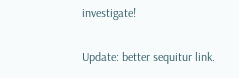investigate!

Update: better sequitur link.